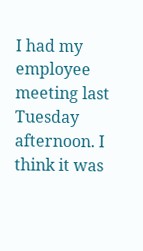I had my employee meeting last Tuesday afternoon. I think it was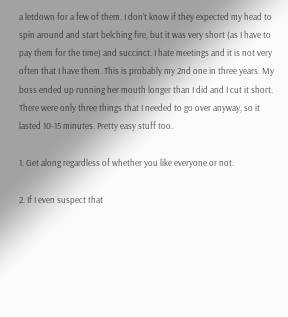a letdown for a few of them. I don’t know if they expected my head to spin around and start belching fire, but it was very short (as I have to pay them for the time) and succinct. I hate meetings and it is not very often that I have them. This is probably my 2nd one in three years. My boss ended up running her mouth longer than I did and I cut it short. There were only three things that I needed to go over anyway, so it lasted 10-15 minutes. Pretty easy stuff too.

1. Get along regardless of whether you like everyone or not.

2. If I even suspect that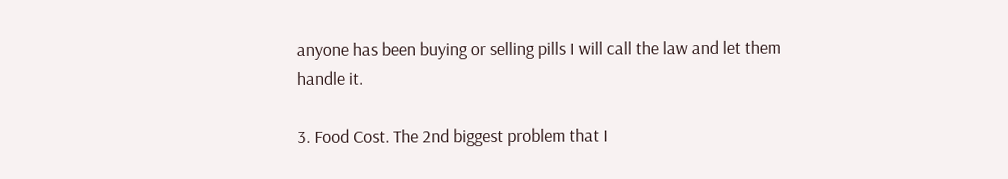anyone has been buying or selling pills I will call the law and let them handle it.

3. Food Cost. The 2nd biggest problem that I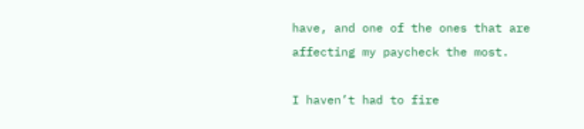have, and one of the ones that are affecting my paycheck the most.

I haven’t had to fire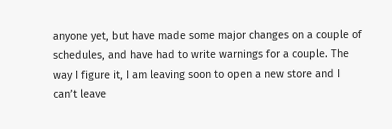anyone yet, but have made some major changes on a couple of schedules, and have had to write warnings for a couple. The way I figure it, I am leaving soon to open a new store and I can’t leave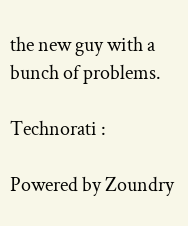the new guy with a bunch of problems.

Technorati :

Powered by Zoundry